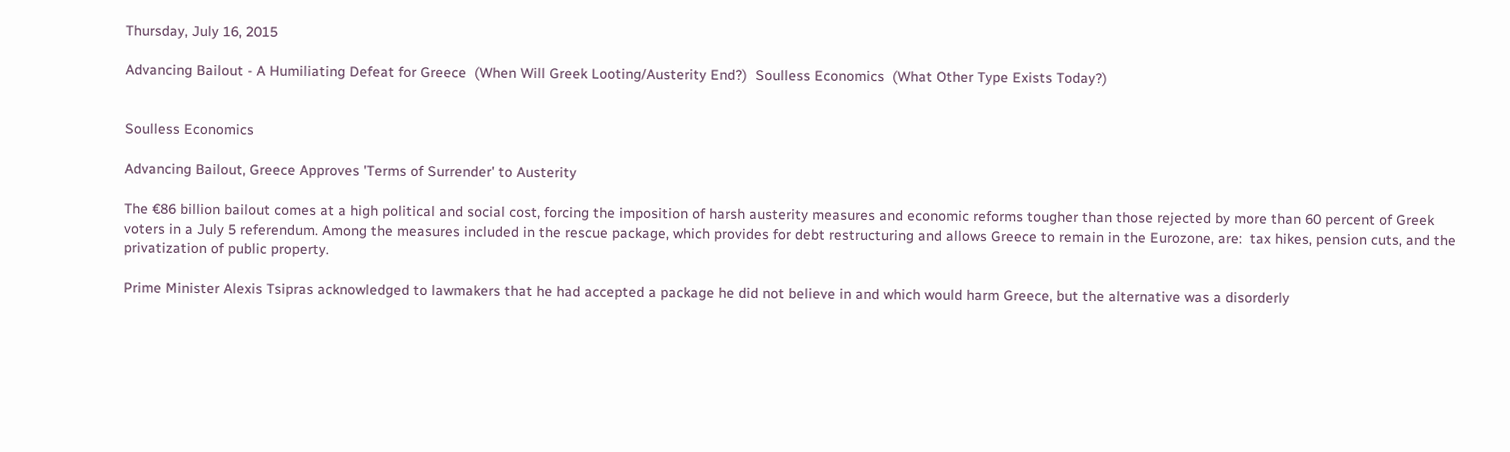Thursday, July 16, 2015

Advancing Bailout - A Humiliating Defeat for Greece  (When Will Greek Looting/Austerity End?)  Soulless Economics  (What Other Type Exists Today?)


Soulless Economics

Advancing Bailout, Greece Approves 'Terms of Surrender' to Austerity

The €86 billion bailout comes at a high political and social cost, forcing the imposition of harsh austerity measures and economic reforms tougher than those rejected by more than 60 percent of Greek voters in a July 5 referendum. Among the measures included in the rescue package, which provides for debt restructuring and allows Greece to remain in the Eurozone, are:  tax hikes, pension cuts, and the privatization of public property.

Prime Minister Alexis Tsipras acknowledged to lawmakers that he had accepted a package he did not believe in and which would harm Greece, but the alternative was a disorderly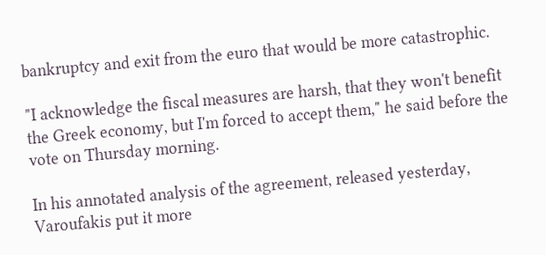bankruptcy and exit from the euro that would be more catastrophic.

"I acknowledge the fiscal measures are harsh, that they won't benefit the Greek economy, but I'm forced to accept them," he said before the vote on Thursday morning.

In his annotated analysis of the agreement, released yesterday, Varoufakis put it more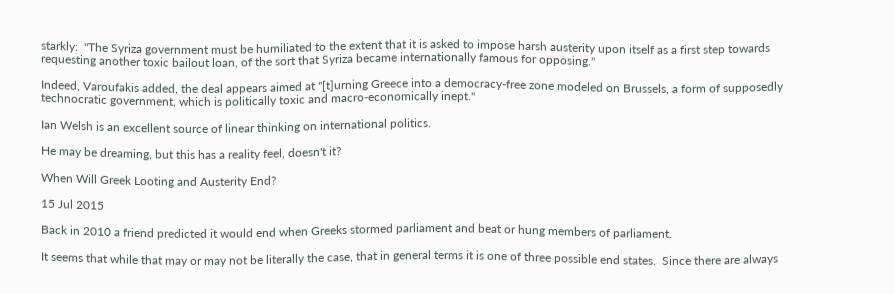starkly:  "The Syriza government must be humiliated to the extent that it is asked to impose harsh austerity upon itself as a first step towards requesting another toxic bailout loan, of the sort that Syriza became internationally famous for opposing."

Indeed, Varoufakis added, the deal appears aimed at "[t]urning Greece into a democracy-free zone modeled on Brussels, a form of supposedly technocratic government, which is politically toxic and macro-economically inept."

Ian Welsh is an excellent source of linear thinking on international politics.

He may be dreaming, but this has a reality feel, doesn't it?

When Will Greek Looting and Austerity End?

15 Jul 2015

Back in 2010 a friend predicted it would end when Greeks stormed parliament and beat or hung members of parliament.

It seems that while that may or may not be literally the case, that in general terms it is one of three possible end states.  Since there are always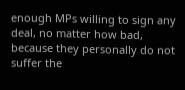enough MPs willing to sign any deal, no matter how bad, because they personally do not suffer the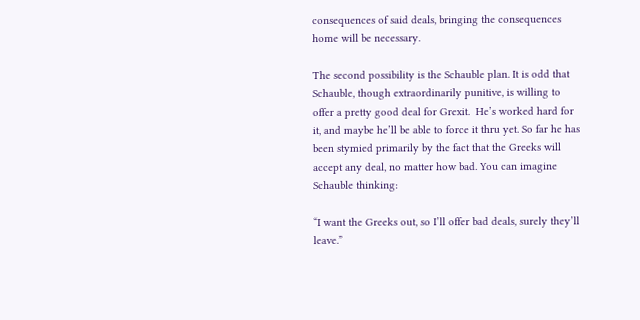consequences of said deals, bringing the consequences home will be necessary.

The second possibility is the Schauble plan. It is odd that Schauble, though extraordinarily punitive, is willing to offer a pretty good deal for Grexit.  He’s worked hard for it, and maybe he’ll be able to force it thru yet. So far he has been stymied primarily by the fact that the Greeks will accept any deal, no matter how bad. You can imagine Schauble thinking:

“I want the Greeks out, so I’ll offer bad deals, surely they’ll leave.”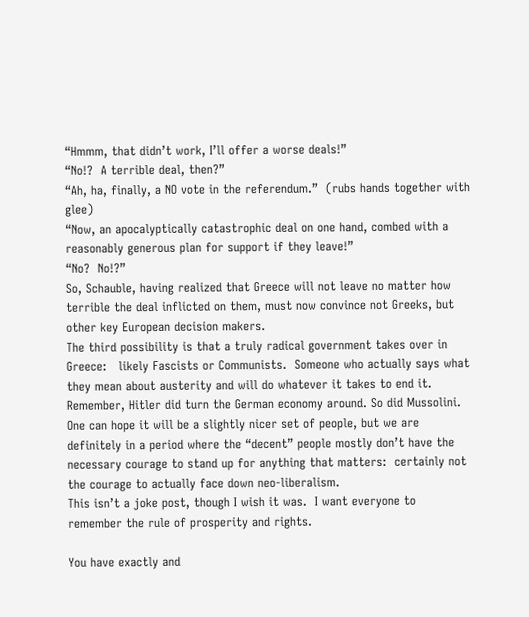“Hmmm, that didn’t work, I’ll offer a worse deals!”
“No!?  A terrible deal, then?”
“Ah, ha, finally, a NO vote in the referendum.”  (rubs hands together with glee)
“Now, an apocalyptically catastrophic deal on one hand, combed with a reasonably generous plan for support if they leave!”
“No?  No!?”
So, Schauble, having realized that Greece will not leave no matter how terrible the deal inflicted on them, must now convince not Greeks, but other key European decision makers.
The third possibility is that a truly radical government takes over in Greece:   likely Fascists or Communists.  Someone who actually says what they mean about austerity and will do whatever it takes to end it.
Remember, Hitler did turn the German economy around. So did Mussolini.
One can hope it will be a slightly nicer set of people, but we are definitely in a period where the “decent” people mostly don’t have the necessary courage to stand up for anything that matters:  certainly not the courage to actually face down neo-liberalism.
This isn’t a joke post, though I wish it was.  I want everyone to remember the rule of prosperity and rights.

You have exactly and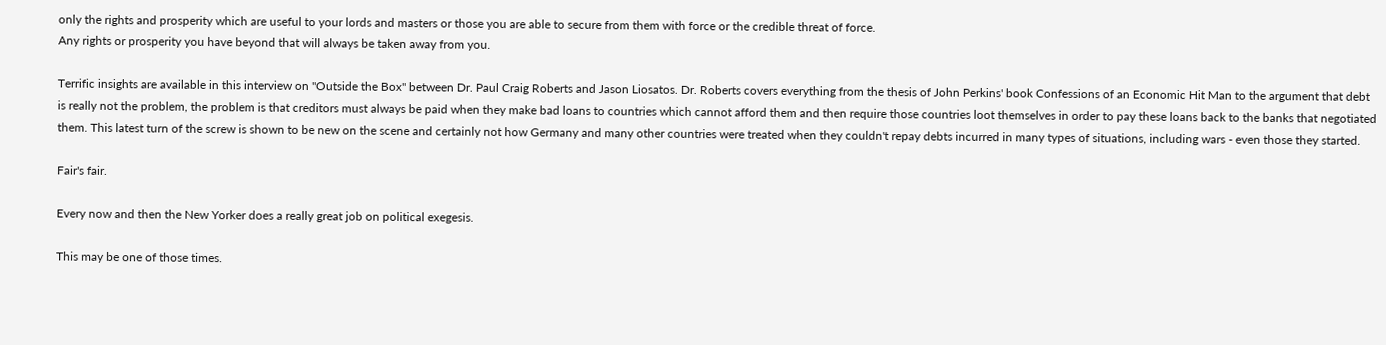only the rights and prosperity which are useful to your lords and masters or those you are able to secure from them with force or the credible threat of force.
Any rights or prosperity you have beyond that will always be taken away from you.

Terrific insights are available in this interview on "Outside the Box" between Dr. Paul Craig Roberts and Jason Liosatos. Dr. Roberts covers everything from the thesis of John Perkins' book Confessions of an Economic Hit Man to the argument that debt is really not the problem, the problem is that creditors must always be paid when they make bad loans to countries which cannot afford them and then require those countries loot themselves in order to pay these loans back to the banks that negotiated them. This latest turn of the screw is shown to be new on the scene and certainly not how Germany and many other countries were treated when they couldn't repay debts incurred in many types of situations, including wars - even those they started.

Fair's fair.

Every now and then the New Yorker does a really great job on political exegesis.

This may be one of those times.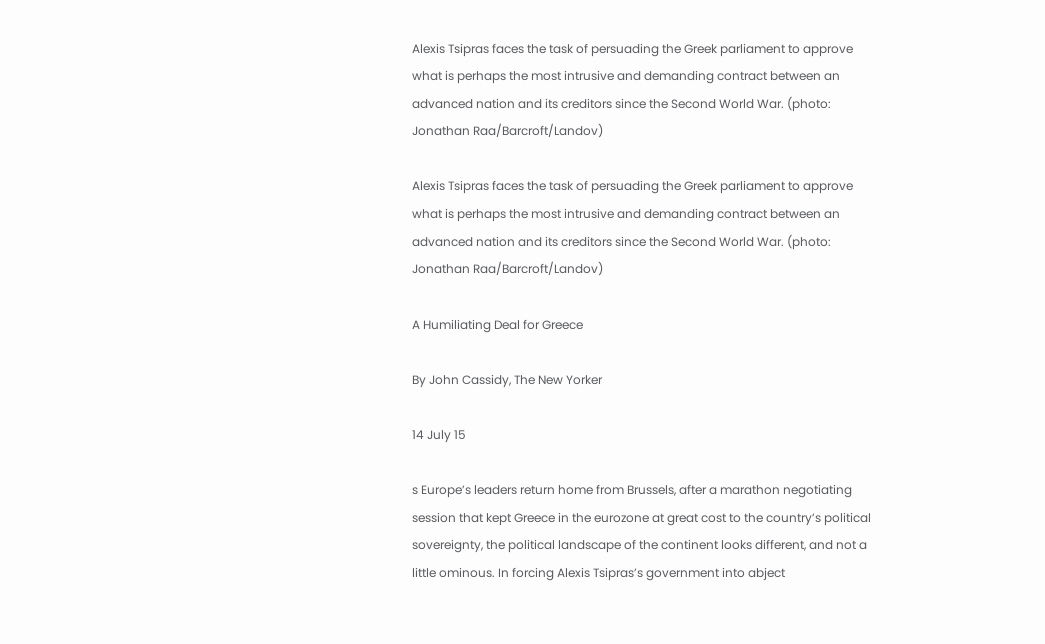Alexis Tsipras faces the task of persuading the Greek parliament to approve what is perhaps the most intrusive and demanding contract between an advanced nation and its creditors since the Second World War. (photo:  Jonathan Raa/Barcroft/Landov)

Alexis Tsipras faces the task of persuading the Greek parliament to approve what is perhaps the most intrusive and demanding contract between an advanced nation and its creditors since the Second World War. (photo:  Jonathan Raa/Barcroft/Landov)

A Humiliating Deal for Greece

By John Cassidy, The New Yorker

14 July 15

s Europe’s leaders return home from Brussels, after a marathon negotiating session that kept Greece in the eurozone at great cost to the country’s political sovereignty, the political landscape of the continent looks different, and not a little ominous. In forcing Alexis Tsipras’s government into abject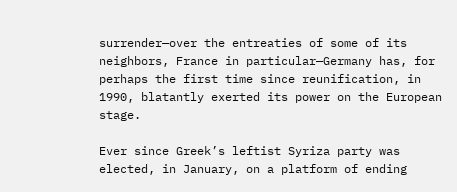surrender—over the entreaties of some of its neighbors, France in particular—Germany has, for perhaps the first time since reunification, in 1990, blatantly exerted its power on the European stage.

Ever since Greek’s leftist Syriza party was elected, in January, on a platform of ending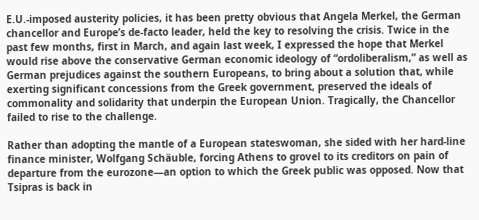E.U.-imposed austerity policies, it has been pretty obvious that Angela Merkel, the German chancellor and Europe’s de-facto leader, held the key to resolving the crisis. Twice in the past few months, first in March, and again last week, I expressed the hope that Merkel would rise above the conservative German economic ideology of “ordoliberalism,” as well as German prejudices against the southern Europeans, to bring about a solution that, while exerting significant concessions from the Greek government, preserved the ideals of commonality and solidarity that underpin the European Union. Tragically, the Chancellor failed to rise to the challenge.

Rather than adopting the mantle of a European stateswoman, she sided with her hard-line finance minister, Wolfgang Schäuble, forcing Athens to grovel to its creditors on pain of departure from the eurozone—an option to which the Greek public was opposed. Now that Tsipras is back in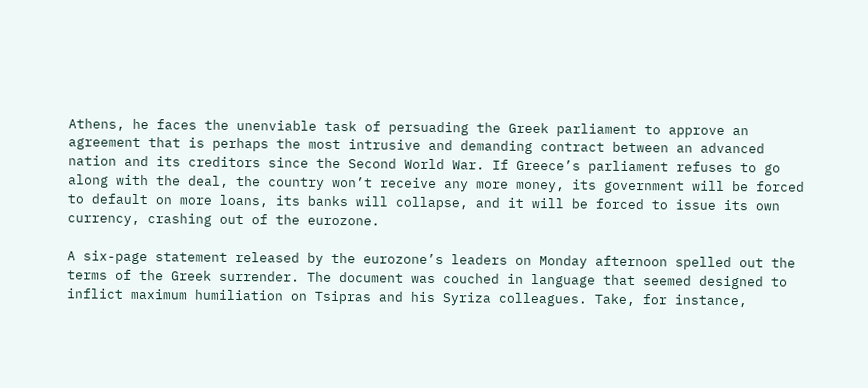Athens, he faces the unenviable task of persuading the Greek parliament to approve an agreement that is perhaps the most intrusive and demanding contract between an advanced nation and its creditors since the Second World War. If Greece’s parliament refuses to go along with the deal, the country won’t receive any more money, its government will be forced to default on more loans, its banks will collapse, and it will be forced to issue its own currency, crashing out of the eurozone.

A six-page statement released by the eurozone’s leaders on Monday afternoon spelled out the terms of the Greek surrender. The document was couched in language that seemed designed to inflict maximum humiliation on Tsipras and his Syriza colleagues. Take, for instance,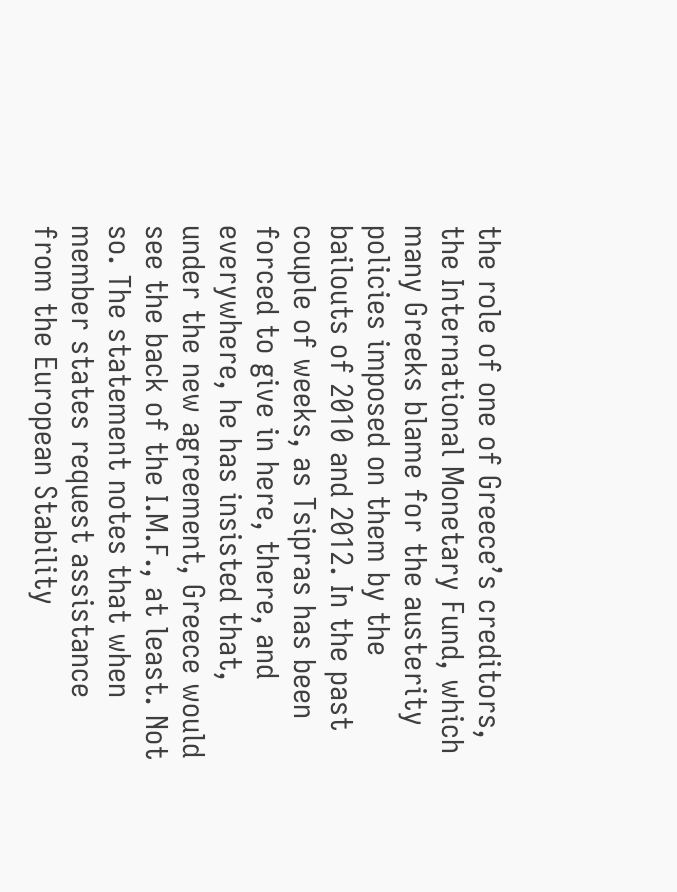the role of one of Greece’s creditors, the International Monetary Fund, which many Greeks blame for the austerity policies imposed on them by the bailouts of 2010 and 2012. In the past couple of weeks, as Tsipras has been forced to give in here, there, and everywhere, he has insisted that, under the new agreement, Greece would see the back of the I.M.F., at least. Not so. The statement notes that when member states request assistance from the European Stability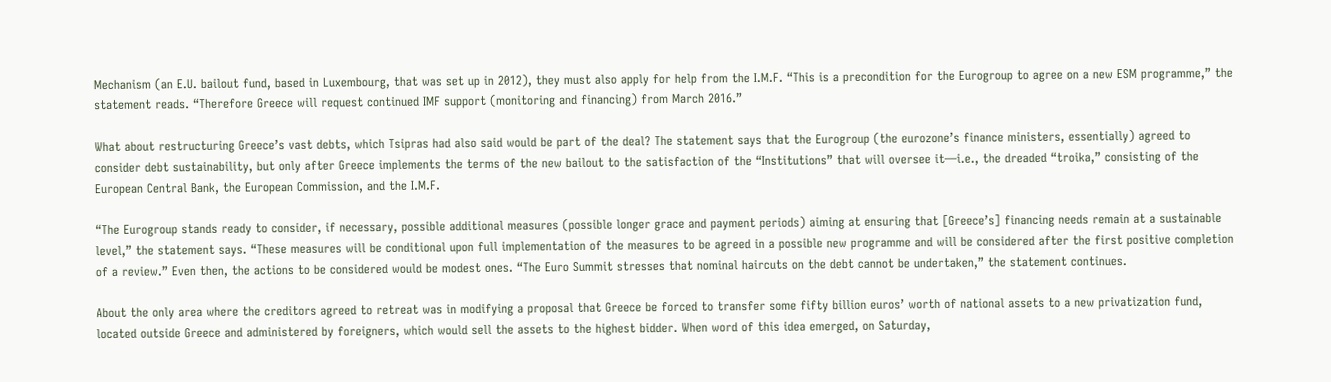Mechanism (an E.U. bailout fund, based in Luxembourg, that was set up in 2012), they must also apply for help from the I.M.F. “This is a precondition for the Eurogroup to agree on a new ESM programme,” the statement reads. “Therefore Greece will request continued IMF support (monitoring and financing) from March 2016.”

What about restructuring Greece’s vast debts, which Tsipras had also said would be part of the deal? The statement says that the Eurogroup (the eurozone’s finance ministers, essentially) agreed to consider debt sustainability, but only after Greece implements the terms of the new bailout to the satisfaction of the “Institutions” that will oversee it—i.e., the dreaded “troika,” consisting of the European Central Bank, the European Commission, and the I.M.F.

“The Eurogroup stands ready to consider, if necessary, possible additional measures (possible longer grace and payment periods) aiming at ensuring that [Greece’s] financing needs remain at a sustainable level,” the statement says. “These measures will be conditional upon full implementation of the measures to be agreed in a possible new programme and will be considered after the first positive completion of a review.” Even then, the actions to be considered would be modest ones. “The Euro Summit stresses that nominal haircuts on the debt cannot be undertaken,” the statement continues.

About the only area where the creditors agreed to retreat was in modifying a proposal that Greece be forced to transfer some fifty billion euros’ worth of national assets to a new privatization fund, located outside Greece and administered by foreigners, which would sell the assets to the highest bidder. When word of this idea emerged, on Saturday,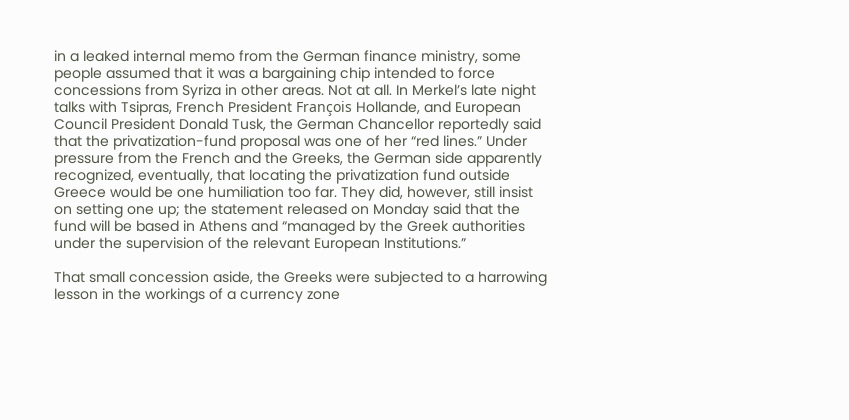in a leaked internal memo from the German finance ministry, some people assumed that it was a bargaining chip intended to force concessions from Syriza in other areas. Not at all. In Merkel’s late night talks with Tsipras, French President François Hollande, and European Council President Donald Tusk, the German Chancellor reportedly said that the privatization-fund proposal was one of her “red lines.” Under pressure from the French and the Greeks, the German side apparently recognized, eventually, that locating the privatization fund outside Greece would be one humiliation too far. They did, however, still insist on setting one up; the statement released on Monday said that the fund will be based in Athens and “managed by the Greek authorities under the supervision of the relevant European Institutions.”

That small concession aside, the Greeks were subjected to a harrowing lesson in the workings of a currency zone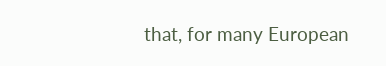that, for many European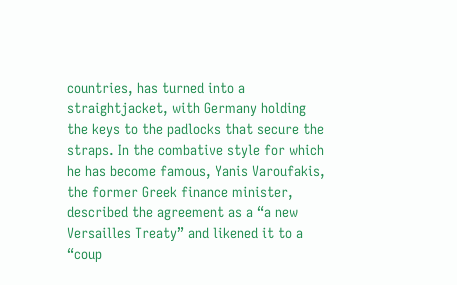countries, has turned into a straightjacket, with Germany holding the keys to the padlocks that secure the straps. In the combative style for which he has become famous, Yanis Varoufakis, the former Greek finance minister, described the agreement as a “a new Versailles Treaty” and likened it to a “coup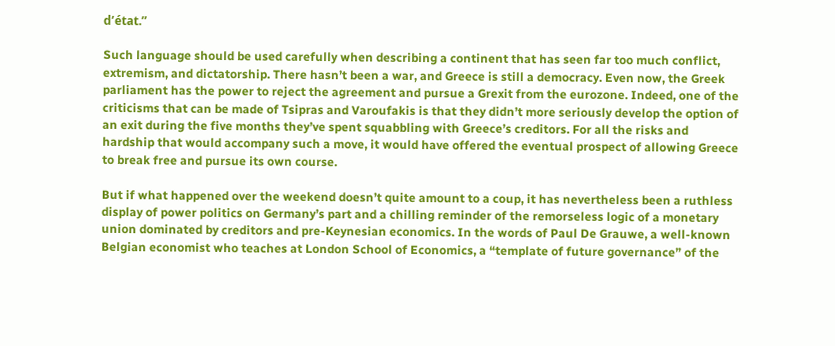d’état.”

Such language should be used carefully when describing a continent that has seen far too much conflict, extremism, and dictatorship. There hasn’t been a war, and Greece is still a democracy. Even now, the Greek parliament has the power to reject the agreement and pursue a Grexit from the eurozone. Indeed, one of the criticisms that can be made of Tsipras and Varoufakis is that they didn’t more seriously develop the option of an exit during the five months they’ve spent squabbling with Greece’s creditors. For all the risks and hardship that would accompany such a move, it would have offered the eventual prospect of allowing Greece to break free and pursue its own course.

But if what happened over the weekend doesn’t quite amount to a coup, it has nevertheless been a ruthless display of power politics on Germany’s part and a chilling reminder of the remorseless logic of a monetary union dominated by creditors and pre-Keynesian economics. In the words of Paul De Grauwe, a well-known Belgian economist who teaches at London School of Economics, a “template of future governance” of the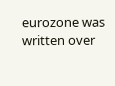eurozone was written over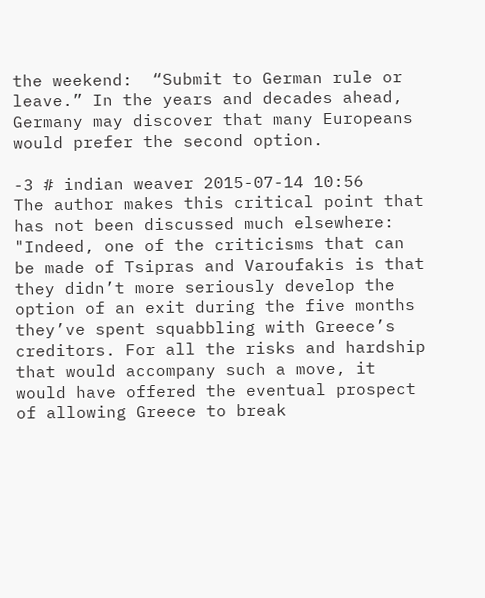the weekend:  “Submit to German rule or leave.” In the years and decades ahead, Germany may discover that many Europeans would prefer the second option.

-3 # indian weaver 2015-07-14 10:56
The author makes this critical point that has not been discussed much elsewhere:  "Indeed, one of the criticisms that can be made of Tsipras and Varoufakis is that they didn’t more seriously develop the option of an exit during the five months they’ve spent squabbling with Greece’s creditors. For all the risks and hardship that would accompany such a move, it would have offered the eventual prospect of allowing Greece to break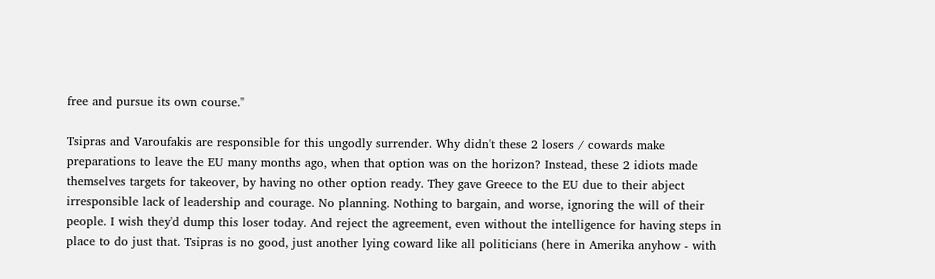free and pursue its own course."

Tsipras and Varoufakis are responsible for this ungodly surrender. Why didn't these 2 losers / cowards make preparations to leave the EU many months ago, when that option was on the horizon? Instead, these 2 idiots made themselves targets for takeover, by having no other option ready. They gave Greece to the EU due to their abject irresponsible lack of leadership and courage. No planning. Nothing to bargain, and worse, ignoring the will of their people. I wish they'd dump this loser today. And reject the agreement, even without the intelligence for having steps in place to do just that. Tsipras is no good, just another lying coward like all politicians (here in Amerika anyhow - with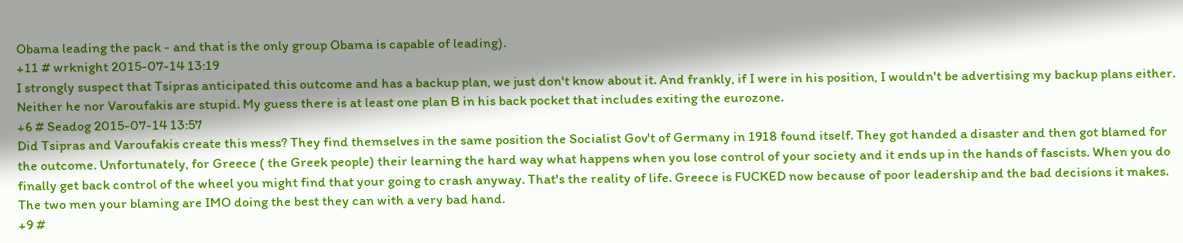Obama leading the pack - and that is the only group Obama is capable of leading).
+11 # wrknight 2015-07-14 13:19
I strongly suspect that Tsipras anticipated this outcome and has a backup plan, we just don't know about it. And frankly, if I were in his position, I wouldn't be advertising my backup plans either. Neither he nor Varoufakis are stupid. My guess there is at least one plan B in his back pocket that includes exiting the eurozone.
+6 # Seadog 2015-07-14 13:57
Did Tsipras and Varoufakis create this mess? They find themselves in the same position the Socialist Gov't of Germany in 1918 found itself. They got handed a disaster and then got blamed for the outcome. Unfortunately, for Greece ( the Greek people) their learning the hard way what happens when you lose control of your society and it ends up in the hands of fascists. When you do finally get back control of the wheel you might find that your going to crash anyway. That's the reality of life. Greece is FUCKED now because of poor leadership and the bad decisions it makes. The two men your blaming are IMO doing the best they can with a very bad hand.
+9 #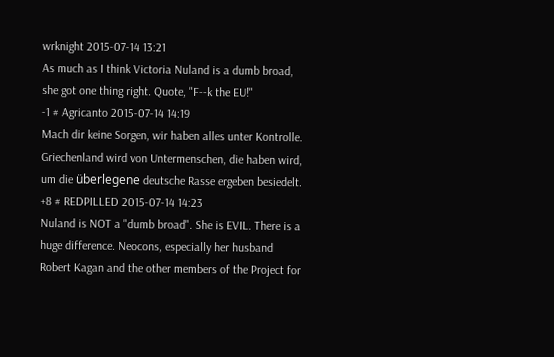wrknight 2015-07-14 13:21
As much as I think Victoria Nuland is a dumb broad, she got one thing right. Quote, "F--k the EU!"
-1 # Agricanto 2015-07-14 14:19
Mach dir keine Sorgen, wir haben alles unter Kontrolle. Griechenland wird von Untermenschen, die haben wird, um die überlegene deutsche Rasse ergeben besiedelt.
+8 # REDPILLED 2015-07-14 14:23
Nuland is NOT a "dumb broad". She is EVIL. There is a huge difference. Neocons, especially her husband Robert Kagan and the other members of the Project for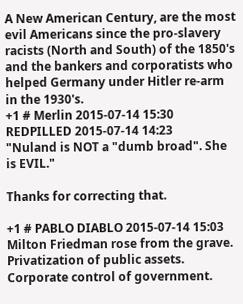A New American Century, are the most evil Americans since the pro-slavery racists (North and South) of the 1850's and the bankers and corporatists who helped Germany under Hitler re-arm in the 1930's.
+1 # Merlin 2015-07-14 15:30
REDPILLED 2015-07-14 14:23
"Nuland is NOT a "dumb broad". She is EVIL."

Thanks for correcting that.

+1 # PABLO DIABLO 2015-07-14 15:03
Milton Friedman rose from the grave. Privatization of public assets. Corporate control of government.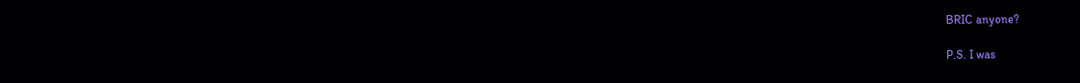BRIC anyone?

P.S. I was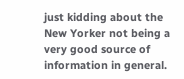just kidding about the New Yorker not being a very good source of information in general.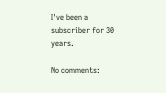I've been a subscriber for 30 years.

No comments: